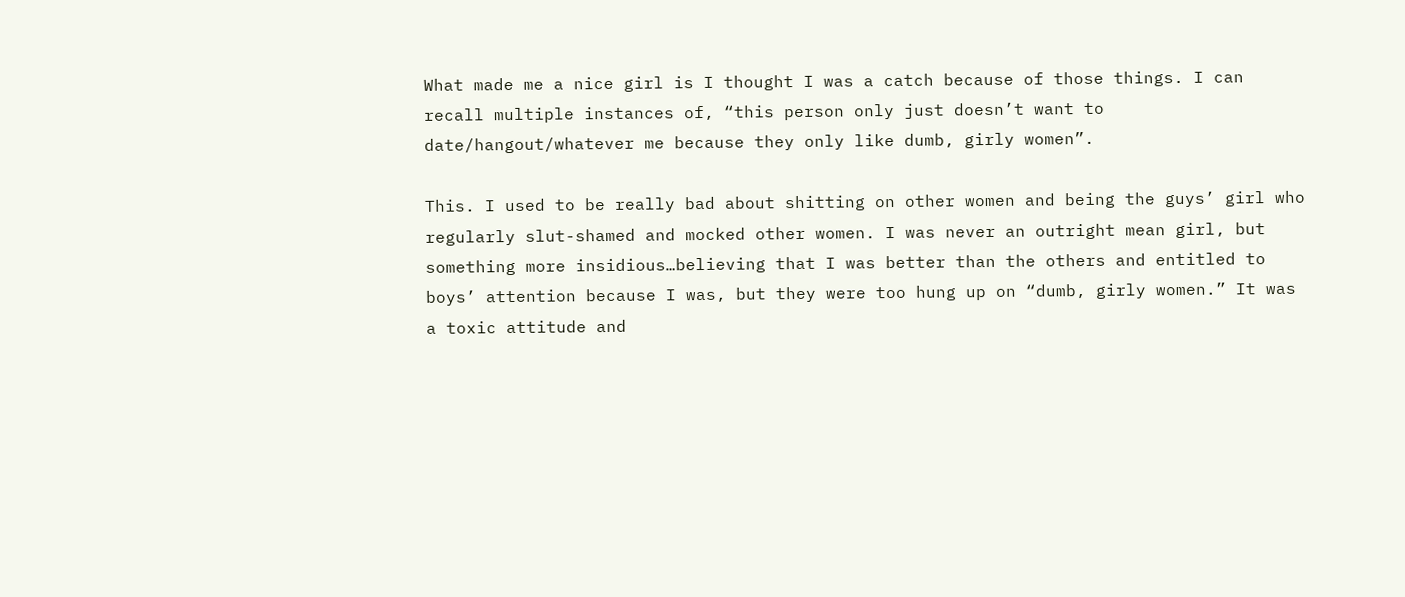What made me a nice girl is I thought I was a catch because of those things. I can recall multiple instances of, “this person only just doesn’t want to date/hangout/whatever me because they only like dumb, girly women”.

This. I used to be really bad about shitting on other women and being the guys’ girl who regularly slut-shamed and mocked other women. I was never an outright mean girl, but something more insidious…believing that I was better than the others and entitled to boys’ attention because I was, but they were too hung up on “dumb, girly women.” It was a toxic attitude and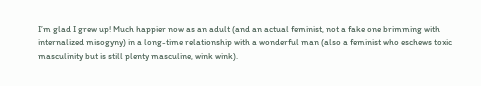I’m glad I grew up! Much happier now as an adult (and an actual feminist, not a fake one brimming with internalized misogyny) in a long-time relationship with a wonderful man (also a feminist who eschews toxic masculinity but is still plenty masculine, wink wink).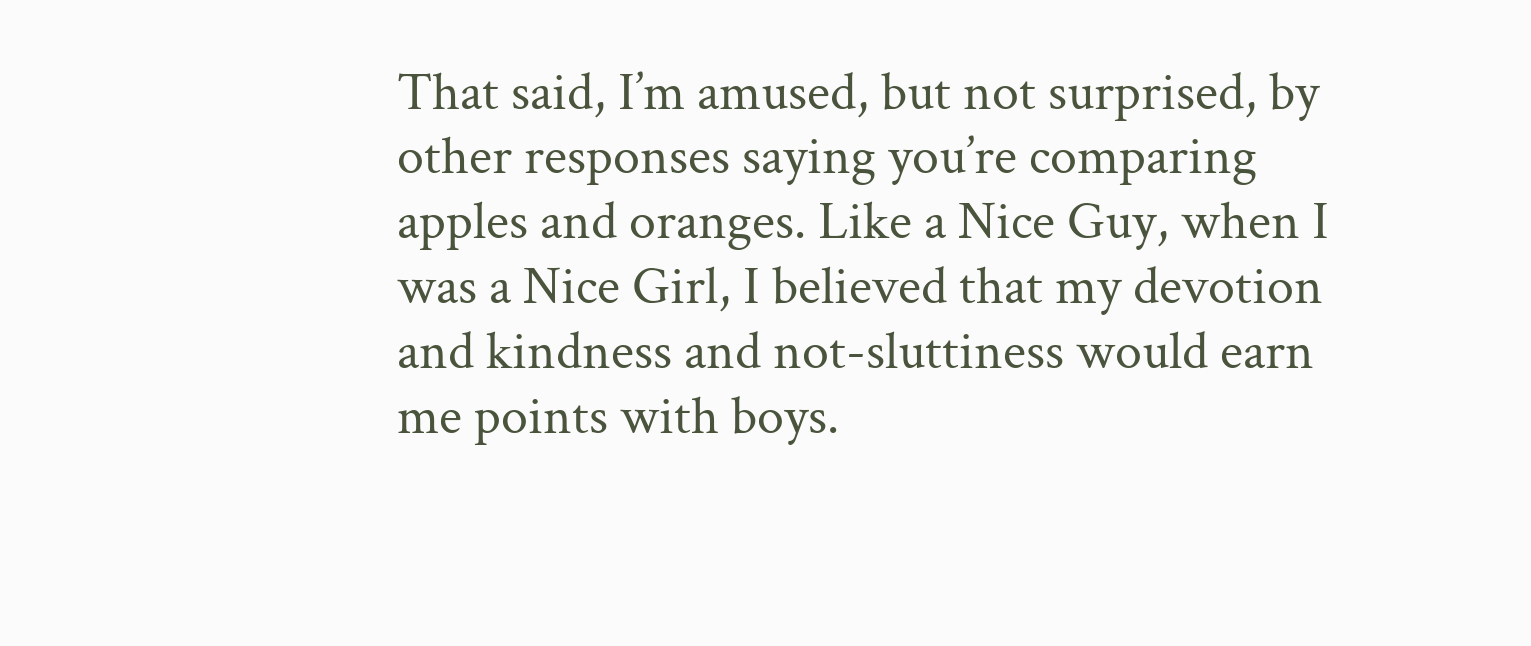That said, I’m amused, but not surprised, by other responses saying you’re comparing apples and oranges. Like a Nice Guy, when I was a Nice Girl, I believed that my devotion and kindness and not-sluttiness would earn me points with boys.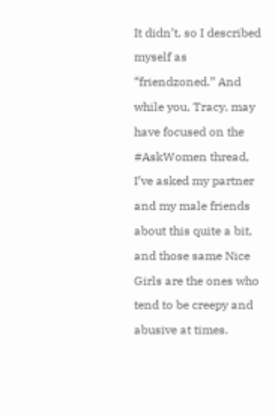It didn’t, so I described myself as “friendzoned.” And while you, Tracy, may have focused on the #AskWomen thread, I’ve asked my partner and my male friends about this quite a bit, and those same Nice Girls are the ones who tend to be creepy and abusive at times.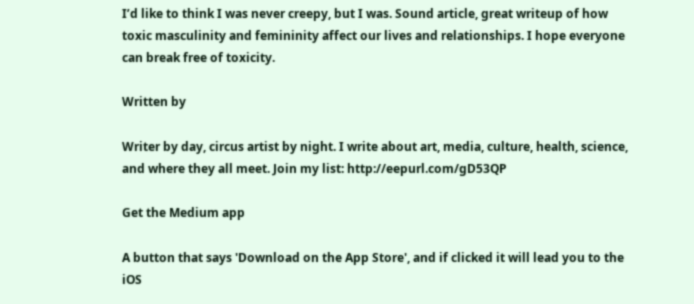I’d like to think I was never creepy, but I was. Sound article, great writeup of how toxic masculinity and femininity affect our lives and relationships. I hope everyone can break free of toxicity.

Written by

Writer by day, circus artist by night. I write about art, media, culture, health, science, and where they all meet. Join my list: http://eepurl.com/gD53QP

Get the Medium app

A button that says 'Download on the App Store', and if clicked it will lead you to the iOS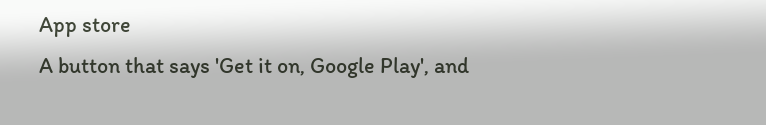App store
A button that says 'Get it on, Google Play', and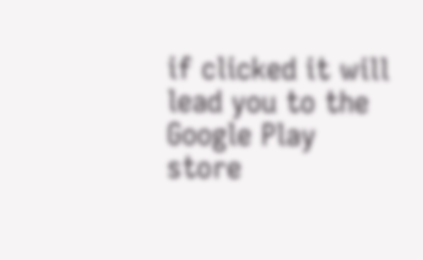if clicked it will lead you to the Google Play store